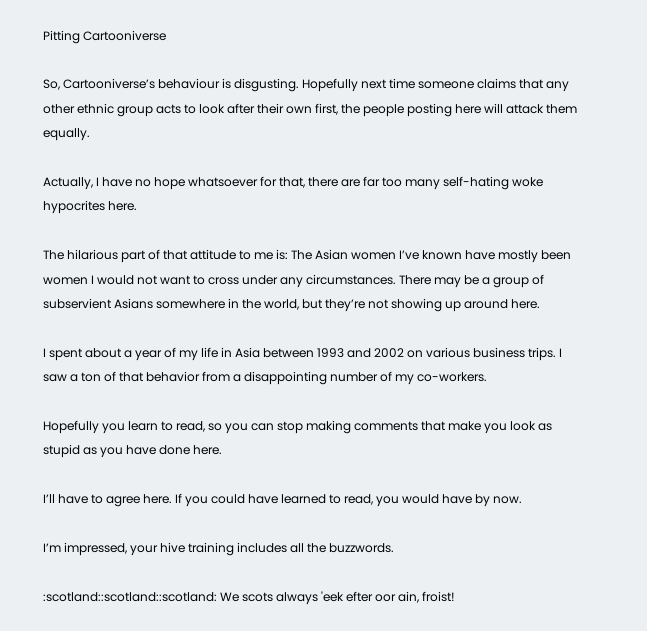Pitting Cartooniverse

So, Cartooniverse’s behaviour is disgusting. Hopefully next time someone claims that any other ethnic group acts to look after their own first, the people posting here will attack them equally.

Actually, I have no hope whatsoever for that, there are far too many self-hating woke hypocrites here.

The hilarious part of that attitude to me is: The Asian women I’ve known have mostly been women I would not want to cross under any circumstances. There may be a group of subservient Asians somewhere in the world, but they’re not showing up around here.

I spent about a year of my life in Asia between 1993 and 2002 on various business trips. I saw a ton of that behavior from a disappointing number of my co-workers.

Hopefully you learn to read, so you can stop making comments that make you look as stupid as you have done here.

I’ll have to agree here. If you could have learned to read, you would have by now.

I’m impressed, your hive training includes all the buzzwords.

:scotland::scotland::scotland: We scots always 'eek efter oor ain, froist!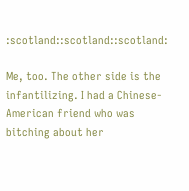:scotland::scotland::scotland:

Me, too. The other side is the infantilizing. I had a Chinese-American friend who was bitching about her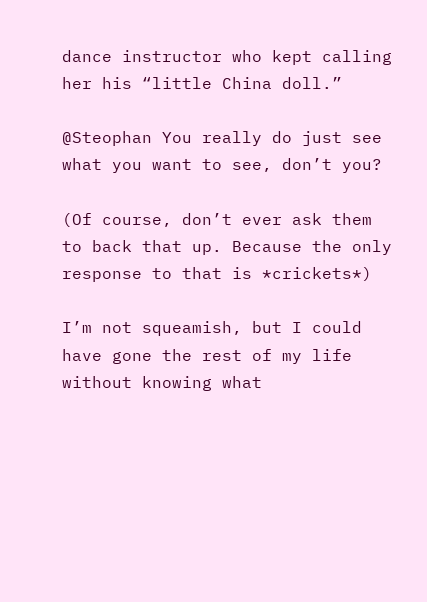dance instructor who kept calling her his “little China doll.”

@Steophan You really do just see what you want to see, don’t you?

(Of course, don’t ever ask them to back that up. Because the only response to that is *crickets*)

I’m not squeamish, but I could have gone the rest of my life without knowing what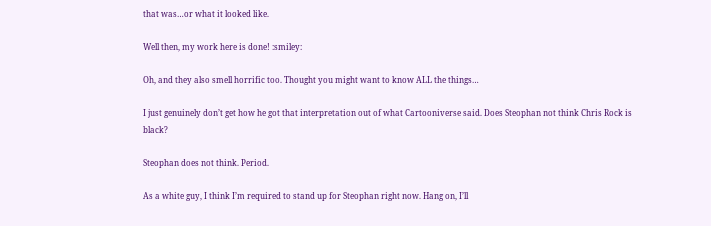that was…or what it looked like.

Well then, my work here is done! :smiley:

Oh, and they also smell horrific too. Thought you might want to know ALL the things…

I just genuinely don’t get how he got that interpretation out of what Cartooniverse said. Does Steophan not think Chris Rock is black?

Steophan does not think. Period.

As a white guy, I think I’m required to stand up for Steophan right now. Hang on, I’ll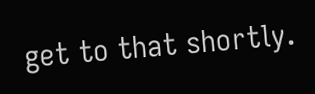get to that shortly.